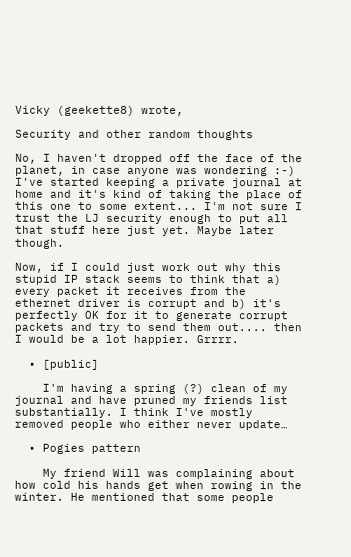Vicky (geekette8) wrote,

Security and other random thoughts

No, I haven't dropped off the face of the planet, in case anyone was wondering :-) I've started keeping a private journal at home and it's kind of taking the place of this one to some extent... I'm not sure I trust the LJ security enough to put all that stuff here just yet. Maybe later though.

Now, if I could just work out why this stupid IP stack seems to think that a) every packet it receives from the ethernet driver is corrupt and b) it's perfectly OK for it to generate corrupt packets and try to send them out.... then I would be a lot happier. Grrrr.

  • [public]

    I'm having a spring (?) clean of my journal and have pruned my friends list substantially. I think I've mostly removed people who either never update…

  • Pogies pattern

    My friend Will was complaining about how cold his hands get when rowing in the winter. He mentioned that some people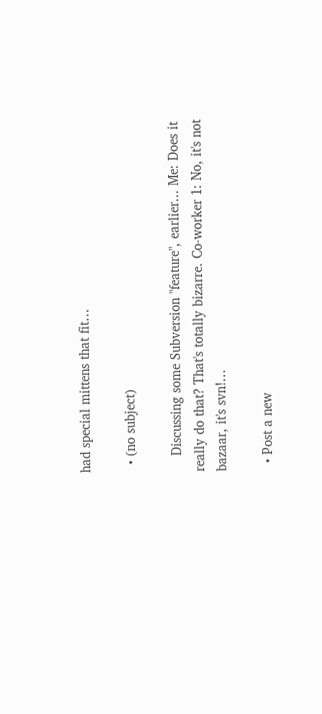had special mittens that fit…

  • (no subject)

    Discussing some Subversion "feature", earlier... Me: Does it really do that? That's totally bizarre. Co-worker 1: No, it's not bazaar, it's svn!…

  • Post a new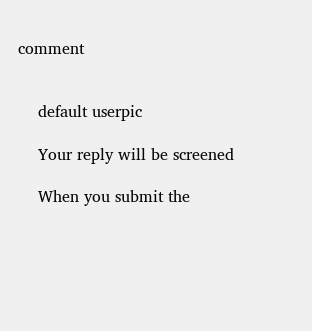comment


    default userpic

    Your reply will be screened

    When you submit the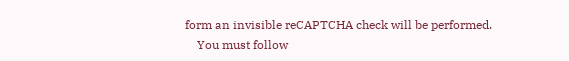form an invisible reCAPTCHA check will be performed.
    You must follow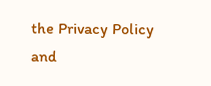the Privacy Policy and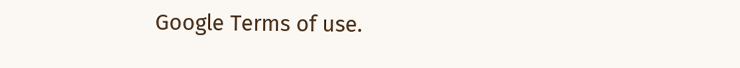Google Terms of use.